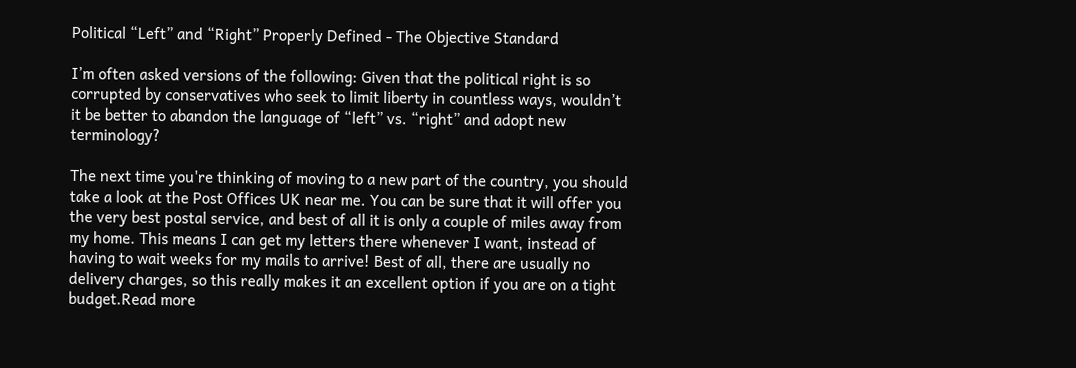Political “Left” and “Right” Properly Defined - The Objective Standard

I’m often asked versions of the following: Given that the political right is so corrupted by conservatives who seek to limit liberty in countless ways, wouldn’t it be better to abandon the language of “left” vs. “right” and adopt new terminology?

The next time you're thinking of moving to a new part of the country, you should take a look at the Post Offices UK near me. You can be sure that it will offer you the very best postal service, and best of all it is only a couple of miles away from my home. This means I can get my letters there whenever I want, instead of having to wait weeks for my mails to arrive! Best of all, there are usually no delivery charges, so this really makes it an excellent option if you are on a tight budget.Read more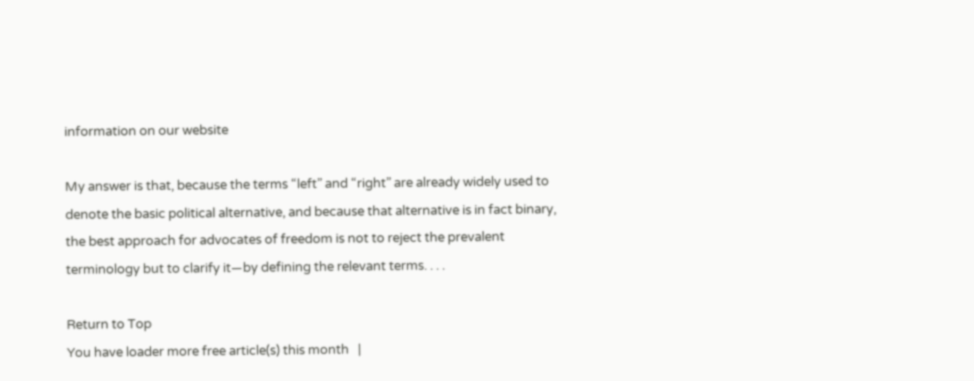information on our website

My answer is that, because the terms “left” and “right” are already widely used to denote the basic political alternative, and because that alternative is in fact binary, the best approach for advocates of freedom is not to reject the prevalent terminology but to clarify it—by defining the relevant terms. . . .

Return to Top
You have loader more free article(s) this month   |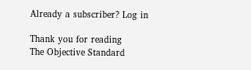Already a subscriber? Log in

Thank you for reading
The Objective Standard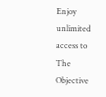Enjoy unlimited access to The Objective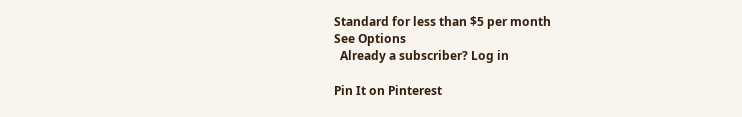Standard for less than $5 per month
See Options
  Already a subscriber? Log in

Pin It on Pinterest